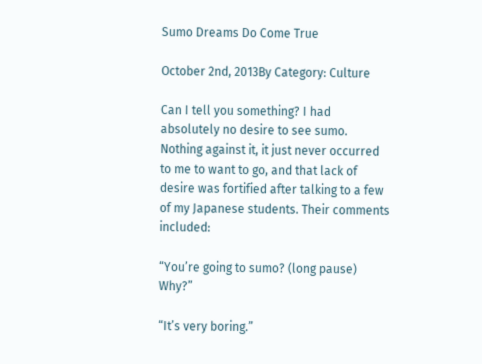Sumo Dreams Do Come True

October 2nd, 2013By Category: Culture

Can I tell you something? I had absolutely no desire to see sumo. Nothing against it, it just never occurred to me to want to go, and that lack of desire was fortified after talking to a few of my Japanese students. Their comments included:

“You’re going to sumo? (long pause) Why?”

“It’s very boring.”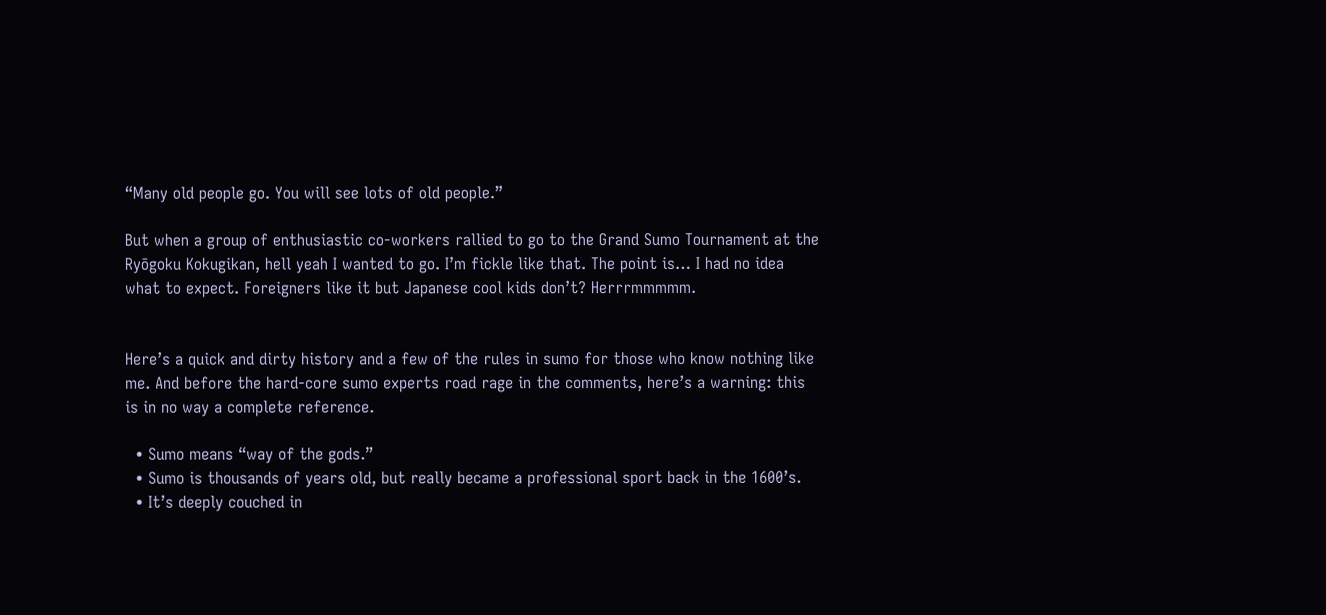“Many old people go. You will see lots of old people.”

But when a group of enthusiastic co-workers rallied to go to the Grand Sumo Tournament at the Ryōgoku Kokugikan, hell yeah I wanted to go. I’m fickle like that. The point is… I had no idea what to expect. Foreigners like it but Japanese cool kids don’t? Herrrmmmmm.


Here’s a quick and dirty history and a few of the rules in sumo for those who know nothing like me. And before the hard-core sumo experts road rage in the comments, here’s a warning: this is in no way a complete reference.

  • Sumo means “way of the gods.”
  • Sumo is thousands of years old, but really became a professional sport back in the 1600’s.
  • It’s deeply couched in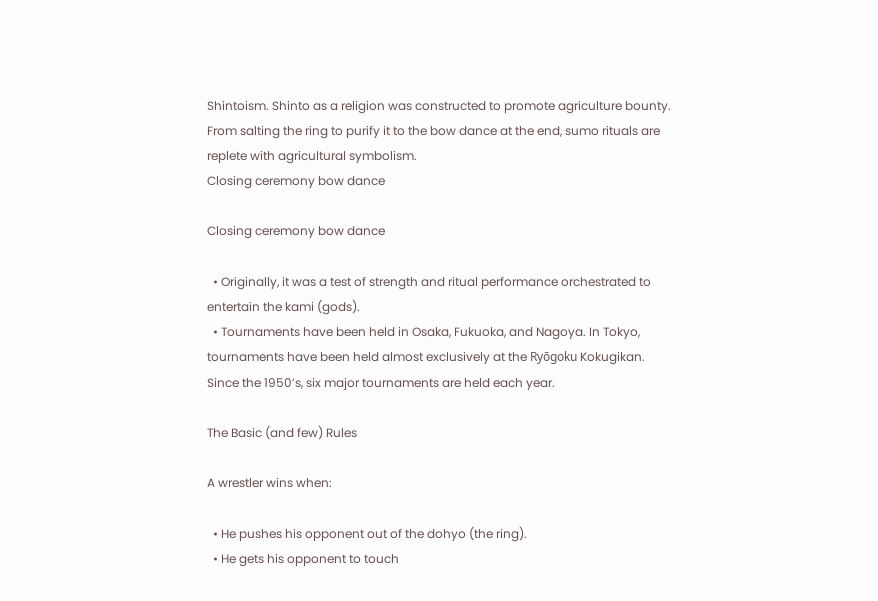Shintoism. Shinto as a religion was constructed to promote agriculture bounty. From salting the ring to purify it to the bow dance at the end, sumo rituals are replete with agricultural symbolism.
Closing ceremony bow dance

Closing ceremony bow dance

  • Originally, it was a test of strength and ritual performance orchestrated to entertain the kami (gods).
  • Tournaments have been held in Osaka, Fukuoka, and Nagoya. In Tokyo, tournaments have been held almost exclusively at the Ryōgoku Kokugikan. Since the 1950’s, six major tournaments are held each year.

The Basic (and few) Rules

A wrestler wins when:

  • He pushes his opponent out of the dohyo (the ring).
  • He gets his opponent to touch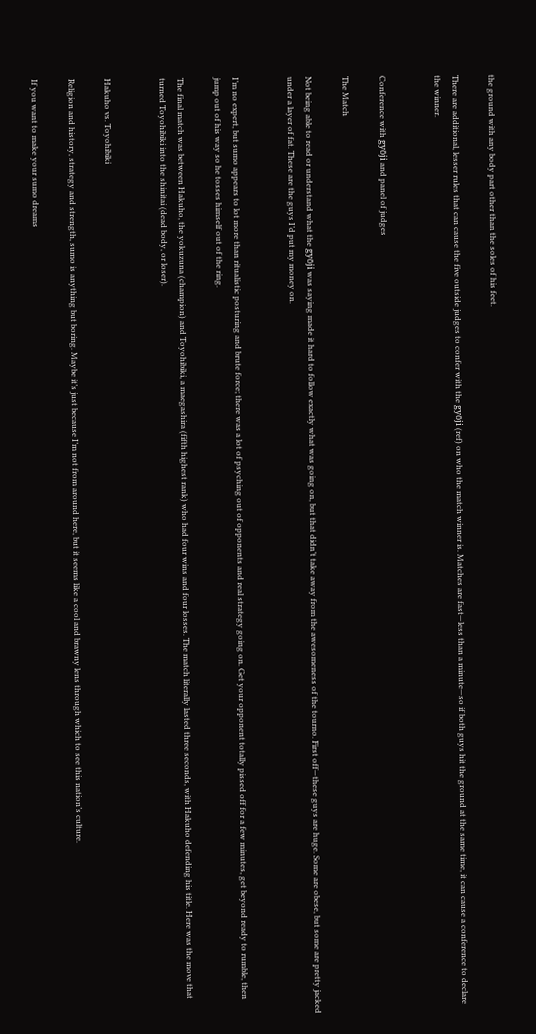the ground with any body part other than the soles of his feet.

There are additional, lesser rules that can cause the five outside judges to confer with the gyōji (ref) on who the match winner is. Matches are fast—less than a minute—so if both guys hit the ground at the same time, it can cause a conference to declare the winner.


Conference with gyōji and panel of judges

The Match

Not being able to read or understand what the gyōji was saying made it hard to follow exactly what was going on, but that didn’t take away from the awesomeness of the tourno. First off—these guys are huge. Some are obese, but some are pretty jacked under a layer of fat. These are the guys I’d put my money on.


I’m no expert, but sumo appears to lot more than ritualistic posturing and brute force; there was a lot of psyching out of opponents and real strategy going on. Get your opponent totally pissed off for a few minutes, get beyond ready to rumble, then jump out of his way so he tosses himself out of the ring.

The final match was between Hakuho, the yokuzuna (champion) and Toyohibiki, a maegashira (fifth highest rank) who had four wins and four losses. The match literally lasted three seconds, with Hakuho defending his title. Here was the move that turned Toyohibiki into the shinitai (dead body, or loser).


Hakuho vs. Toyohibiki

Religion and history, strategy and strength, sumo is anything but boring. Maybe it’s just because I’m not from around here, but it seems like a cool and brawny lens through which to see this nation’s culture.

If you want to make your sumo dreams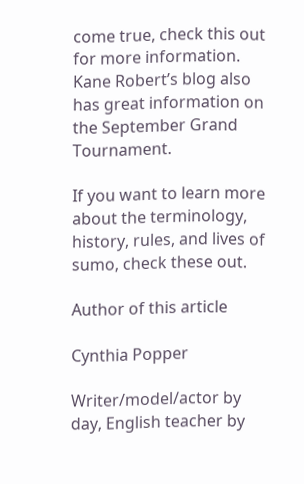come true, check this out for more information. Kane Robert’s blog also has great information on the September Grand Tournament.

If you want to learn more about the terminology, history, rules, and lives of sumo, check these out.

Author of this article

Cynthia Popper

Writer/model/actor by day, English teacher by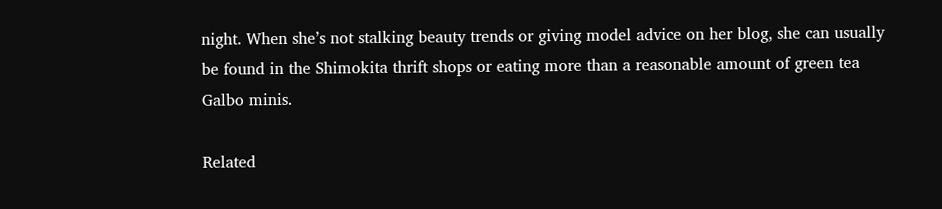night. When she’s not stalking beauty trends or giving model advice on her blog, she can usually be found in the Shimokita thrift shops or eating more than a reasonable amount of green tea Galbo minis.

Related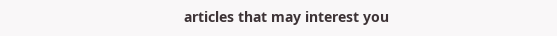articles that may interest you